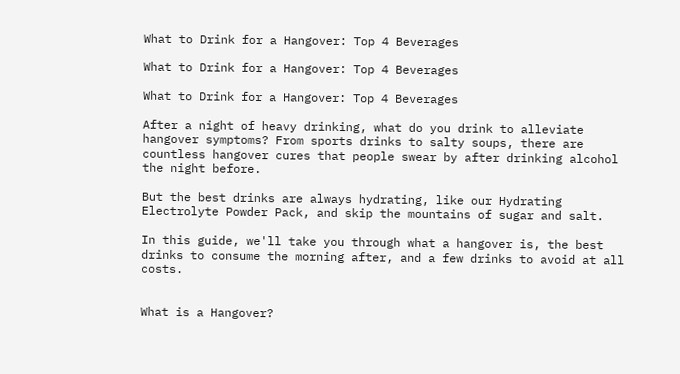What to Drink for a Hangover: Top 4 Beverages

What to Drink for a Hangover: Top 4 Beverages

What to Drink for a Hangover: Top 4 Beverages

After a night of heavy drinking, what do you drink to alleviate hangover symptoms? From sports drinks to salty soups, there are countless hangover cures that people swear by after drinking alcohol the night before.

But the best drinks are always hydrating, like our Hydrating Electrolyte Powder Pack, and skip the mountains of sugar and salt.

In this guide, we'll take you through what a hangover is, the best drinks to consume the morning after, and a few drinks to avoid at all costs.


What is a Hangover?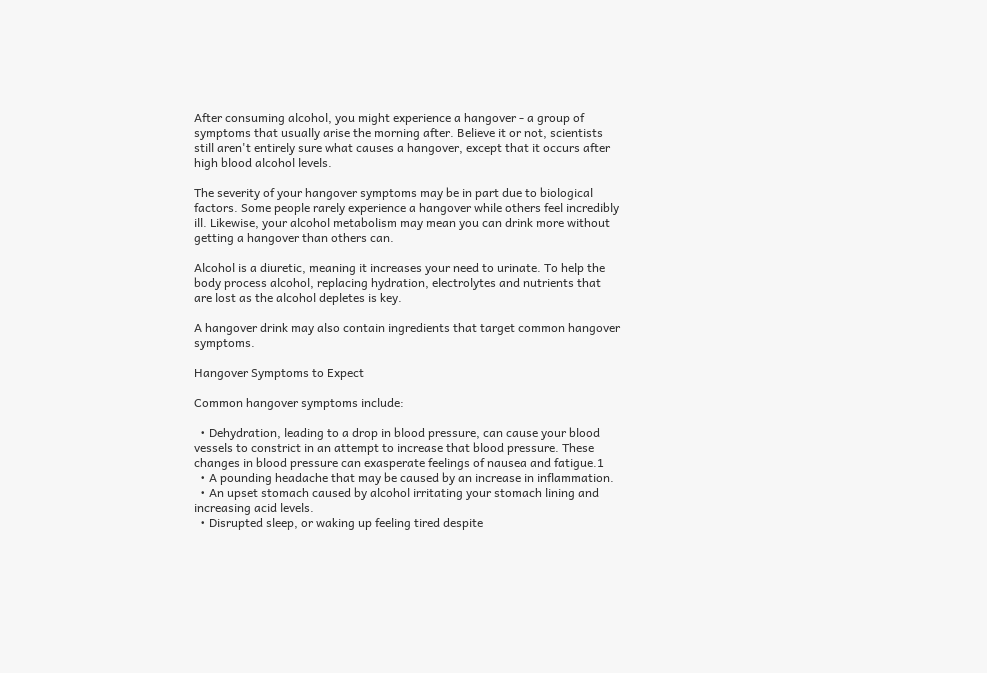After consuming alcohol, you might experience a hangover - a group of symptoms that usually arise the morning after. Believe it or not, scientists still aren't entirely sure what causes a hangover, except that it occurs after high blood alcohol levels.

The severity of your hangover symptoms may be in part due to biological factors. Some people rarely experience a hangover while others feel incredibly ill. Likewise, your alcohol metabolism may mean you can drink more without getting a hangover than others can.

Alcohol is a diuretic, meaning it increases your need to urinate. To help the body process alcohol, replacing hydration, electrolytes and nutrients that are lost as the alcohol depletes is key.

A hangover drink may also contain ingredients that target common hangover symptoms.

Hangover Symptoms to Expect

Common hangover symptoms include:

  • Dehydration, leading to a drop in blood pressure, can cause your blood vessels to constrict in an attempt to increase that blood pressure. These changes in blood pressure can exasperate feelings of nausea and fatigue.1
  • A pounding headache that may be caused by an increase in inflammation.
  • An upset stomach caused by alcohol irritating your stomach lining and increasing acid levels.
  • Disrupted sleep, or waking up feeling tired despite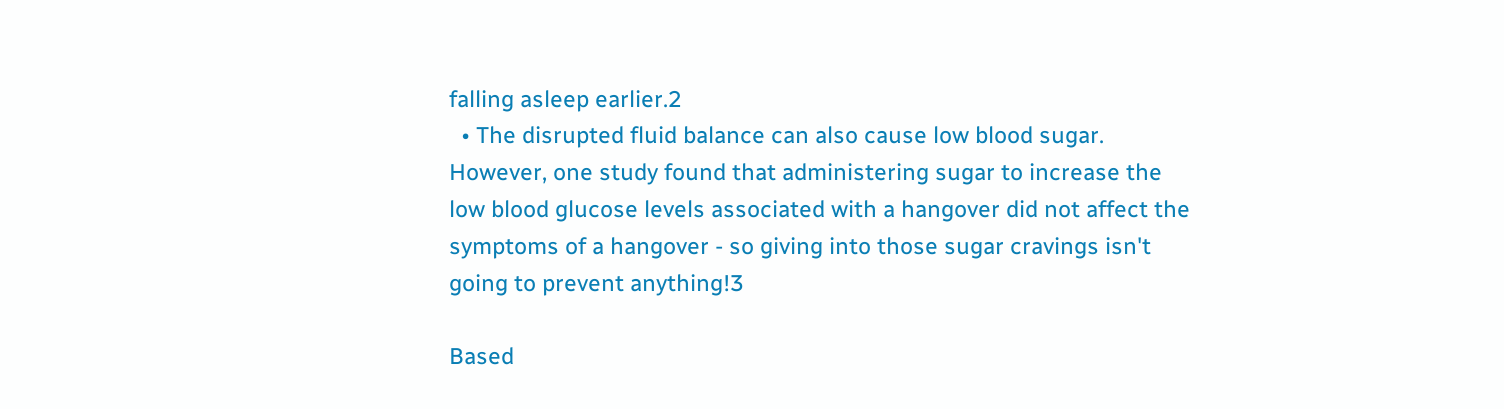falling asleep earlier.2
  • The disrupted fluid balance can also cause low blood sugar. However, one study found that administering sugar to increase the low blood glucose levels associated with a hangover did not affect the symptoms of a hangover - so giving into those sugar cravings isn't going to prevent anything!3

Based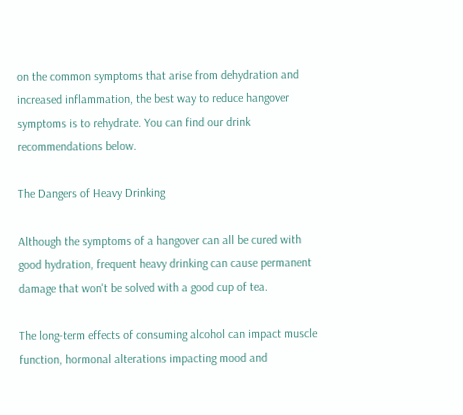on the common symptoms that arise from dehydration and increased inflammation, the best way to reduce hangover symptoms is to rehydrate. You can find our drink recommendations below.

The Dangers of Heavy Drinking

Although the symptoms of a hangover can all be cured with good hydration, frequent heavy drinking can cause permanent damage that won't be solved with a good cup of tea.

The long-term effects of consuming alcohol can impact muscle function, hormonal alterations impacting mood and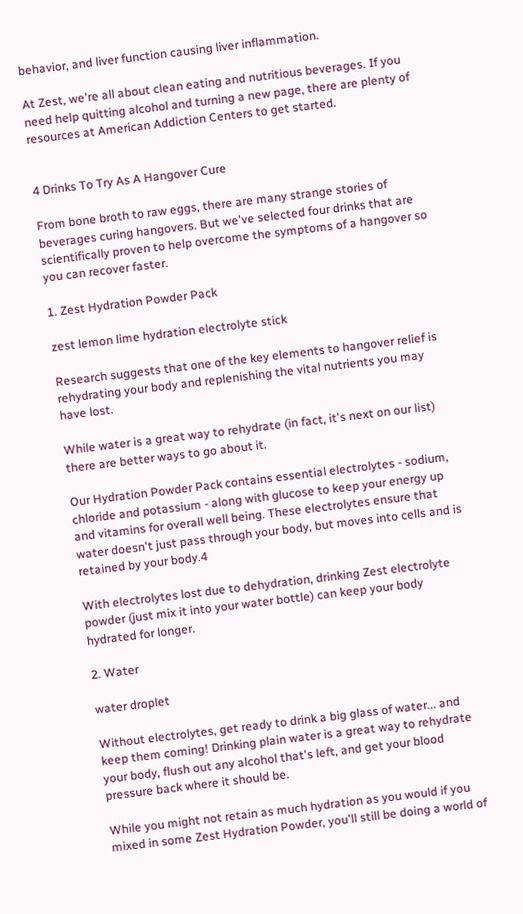behavior, and liver function causing liver inflammation.

At Zest, we're all about clean eating and nutritious beverages. If you need help quitting alcohol and turning a new page, there are plenty of resources at American Addiction Centers to get started.


4 Drinks To Try As A Hangover Cure

From bone broth to raw eggs, there are many strange stories of beverages curing hangovers. But we've selected four drinks that are scientifically proven to help overcome the symptoms of a hangover so you can recover faster.

1. Zest Hydration Powder Pack

zest lemon lime hydration electrolyte stick

Research suggests that one of the key elements to hangover relief is rehydrating your body and replenishing the vital nutrients you may have lost.

While water is a great way to rehydrate (in fact, it's next on our list) there are better ways to go about it.

Our Hydration Powder Pack contains essential electrolytes - sodium, chloride and potassium - along with glucose to keep your energy up and vitamins for overall well being. These electrolytes ensure that water doesn't just pass through your body, but moves into cells and is retained by your body.4

With electrolytes lost due to dehydration, drinking Zest electrolyte powder (just mix it into your water bottle) can keep your body hydrated for longer.

2. Water

water droplet

Without electrolytes, get ready to drink a big glass of water... and keep them coming! Drinking plain water is a great way to rehydrate your body, flush out any alcohol that's left, and get your blood pressure back where it should be.

While you might not retain as much hydration as you would if you mixed in some Zest Hydration Powder, you'll still be doing a world of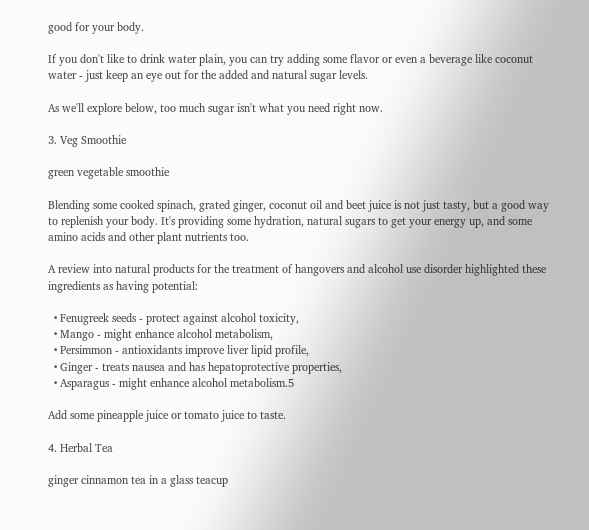good for your body.

If you don't like to drink water plain, you can try adding some flavor or even a beverage like coconut water - just keep an eye out for the added and natural sugar levels.

As we'll explore below, too much sugar isn't what you need right now.

3. Veg Smoothie

green vegetable smoothie

Blending some cooked spinach, grated ginger, coconut oil and beet juice is not just tasty, but a good way to replenish your body. It's providing some hydration, natural sugars to get your energy up, and some amino acids and other plant nutrients too.

A review into natural products for the treatment of hangovers and alcohol use disorder highlighted these ingredients as having potential:

  • Fenugreek seeds - protect against alcohol toxicity,
  • Mango - might enhance alcohol metabolism,
  • Persimmon - antioxidants improve liver lipid profile,
  • Ginger - treats nausea and has hepatoprotective properties,
  • Asparagus - might enhance alcohol metabolism.5

Add some pineapple juice or tomato juice to taste.

4. Herbal Tea

ginger cinnamon tea in a glass teacup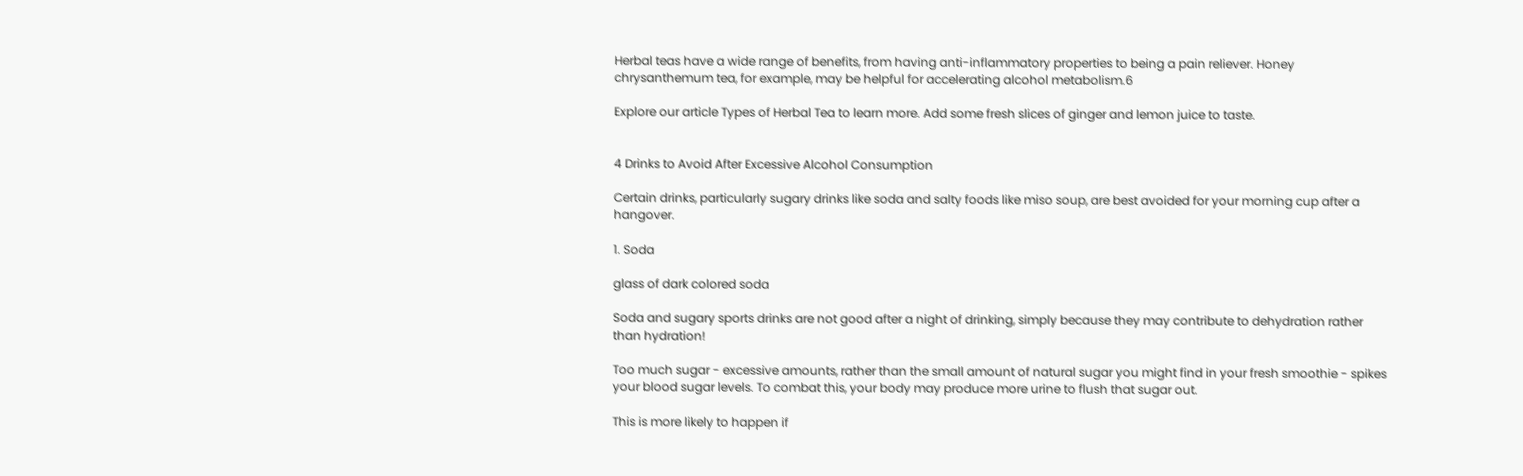Herbal teas have a wide range of benefits, from having anti-inflammatory properties to being a pain reliever. Honey chrysanthemum tea, for example, may be helpful for accelerating alcohol metabolism.6

Explore our article Types of Herbal Tea to learn more. Add some fresh slices of ginger and lemon juice to taste.


4 Drinks to Avoid After Excessive Alcohol Consumption

Certain drinks, particularly sugary drinks like soda and salty foods like miso soup, are best avoided for your morning cup after a hangover.

1. Soda

glass of dark colored soda

Soda and sugary sports drinks are not good after a night of drinking, simply because they may contribute to dehydration rather than hydration!

Too much sugar - excessive amounts, rather than the small amount of natural sugar you might find in your fresh smoothie - spikes your blood sugar levels. To combat this, your body may produce more urine to flush that sugar out.

This is more likely to happen if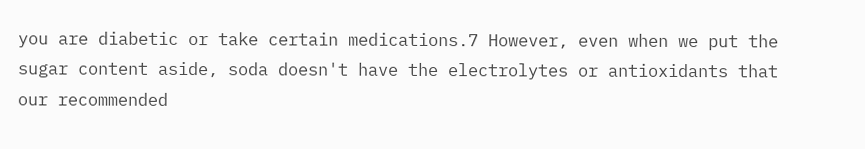you are diabetic or take certain medications.7 However, even when we put the sugar content aside, soda doesn't have the electrolytes or antioxidants that our recommended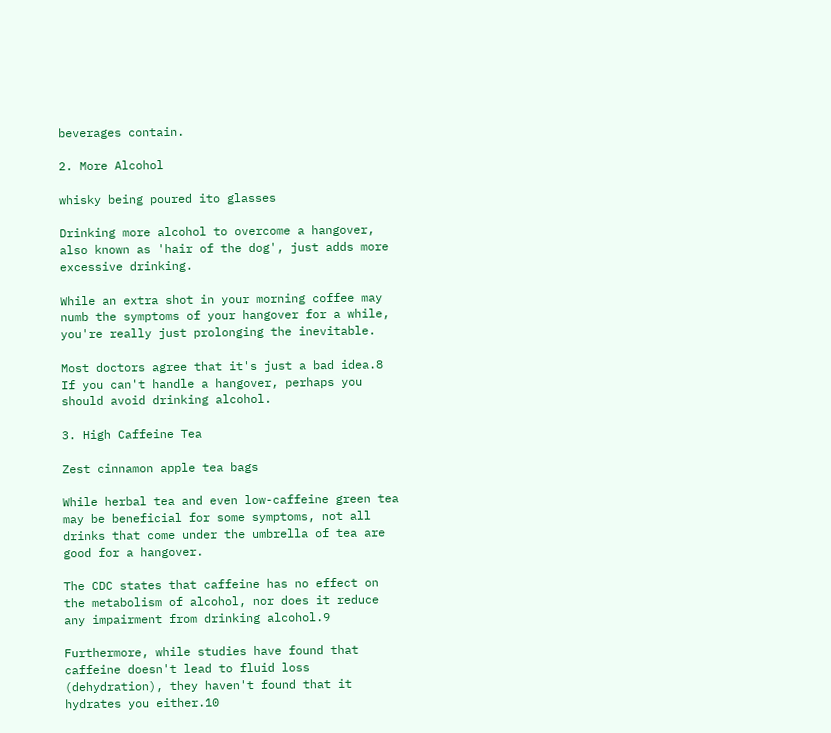beverages contain.

2. More Alcohol

whisky being poured ito glasses

Drinking more alcohol to overcome a hangover, also known as 'hair of the dog', just adds more excessive drinking.

While an extra shot in your morning coffee may numb the symptoms of your hangover for a while, you're really just prolonging the inevitable.

Most doctors agree that it's just a bad idea.8 If you can't handle a hangover, perhaps you should avoid drinking alcohol.

3. High Caffeine Tea

Zest cinnamon apple tea bags

While herbal tea and even low-caffeine green tea may be beneficial for some symptoms, not all drinks that come under the umbrella of tea are good for a hangover.

The CDC states that caffeine has no effect on the metabolism of alcohol, nor does it reduce any impairment from drinking alcohol.9

Furthermore, while studies have found that caffeine doesn't lead to fluid loss (dehydration), they haven't found that it hydrates you either.10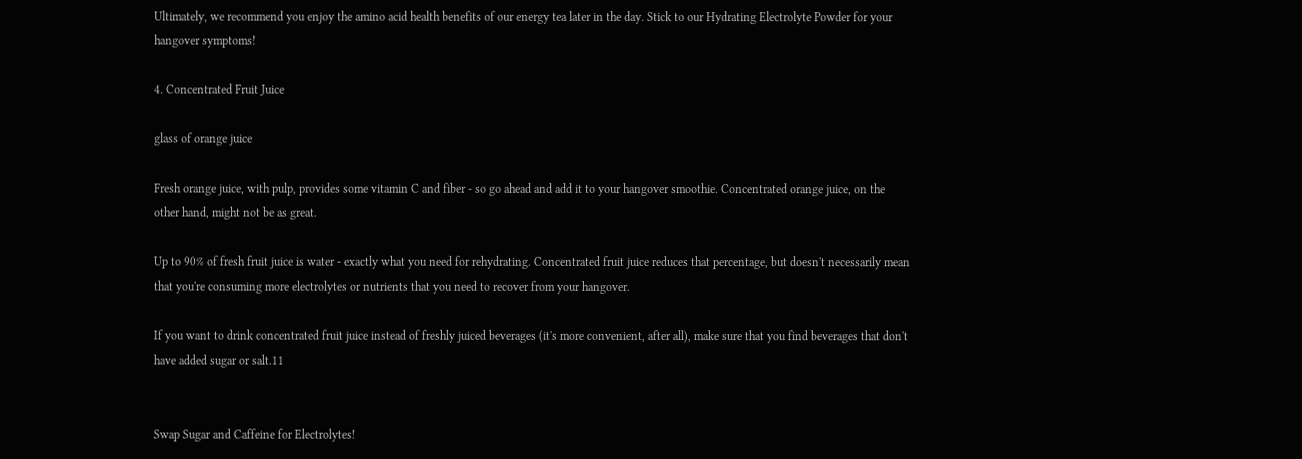Ultimately, we recommend you enjoy the amino acid health benefits of our energy tea later in the day. Stick to our Hydrating Electrolyte Powder for your hangover symptoms!

4. Concentrated Fruit Juice

glass of orange juice

Fresh orange juice, with pulp, provides some vitamin C and fiber - so go ahead and add it to your hangover smoothie. Concentrated orange juice, on the other hand, might not be as great.

Up to 90% of fresh fruit juice is water - exactly what you need for rehydrating. Concentrated fruit juice reduces that percentage, but doesn't necessarily mean that you're consuming more electrolytes or nutrients that you need to recover from your hangover.

If you want to drink concentrated fruit juice instead of freshly juiced beverages (it's more convenient, after all), make sure that you find beverages that don't have added sugar or salt.11


Swap Sugar and Caffeine for Electrolytes!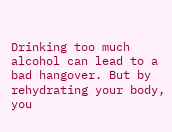Drinking too much alcohol can lead to a bad hangover. But by rehydrating your body, you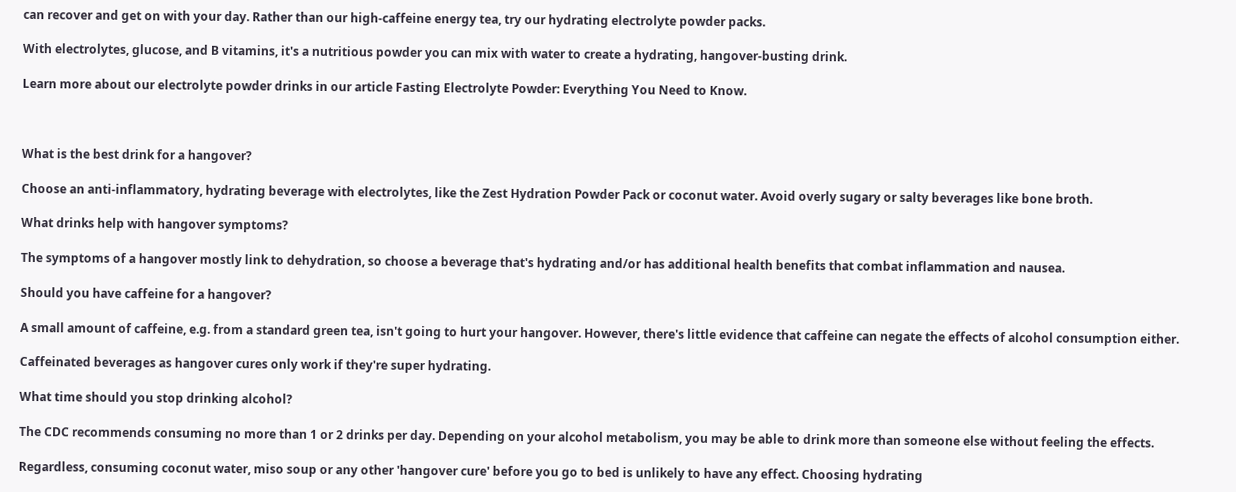can recover and get on with your day. Rather than our high-caffeine energy tea, try our hydrating electrolyte powder packs.

With electrolytes, glucose, and B vitamins, it's a nutritious powder you can mix with water to create a hydrating, hangover-busting drink.

Learn more about our electrolyte powder drinks in our article Fasting Electrolyte Powder: Everything You Need to Know.



What is the best drink for a hangover?

Choose an anti-inflammatory, hydrating beverage with electrolytes, like the Zest Hydration Powder Pack or coconut water. Avoid overly sugary or salty beverages like bone broth.

What drinks help with hangover symptoms?

The symptoms of a hangover mostly link to dehydration, so choose a beverage that's hydrating and/or has additional health benefits that combat inflammation and nausea.

Should you have caffeine for a hangover?

A small amount of caffeine, e.g. from a standard green tea, isn't going to hurt your hangover. However, there's little evidence that caffeine can negate the effects of alcohol consumption either.

Caffeinated beverages as hangover cures only work if they're super hydrating.

What time should you stop drinking alcohol?

The CDC recommends consuming no more than 1 or 2 drinks per day. Depending on your alcohol metabolism, you may be able to drink more than someone else without feeling the effects.

Regardless, consuming coconut water, miso soup or any other 'hangover cure' before you go to bed is unlikely to have any effect. Choosing hydrating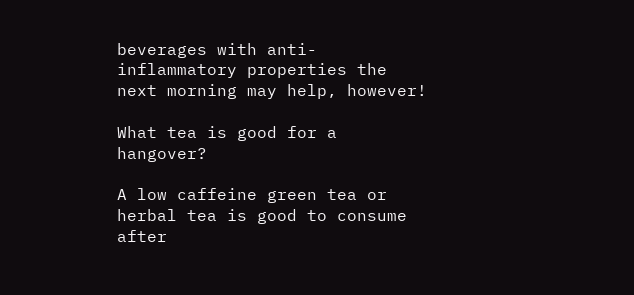beverages with anti-inflammatory properties the next morning may help, however!

What tea is good for a hangover?

A low caffeine green tea or herbal tea is good to consume after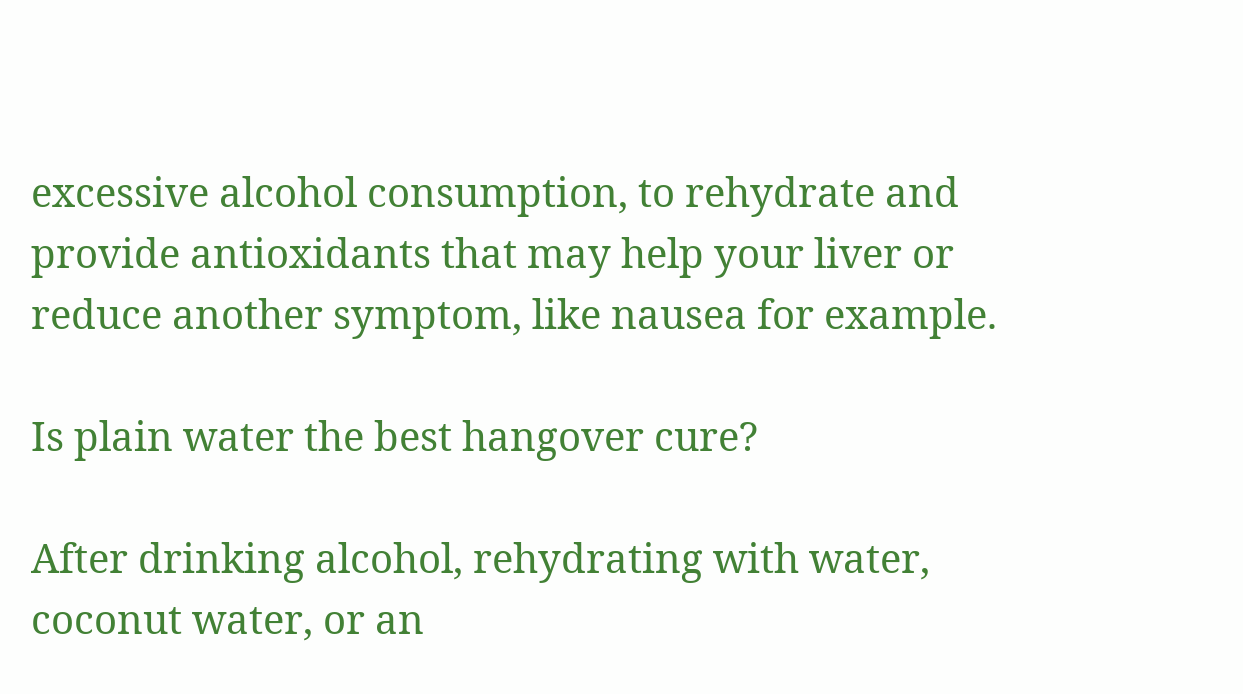excessive alcohol consumption, to rehydrate and provide antioxidants that may help your liver or reduce another symptom, like nausea for example.

Is plain water the best hangover cure?

After drinking alcohol, rehydrating with water, coconut water, or an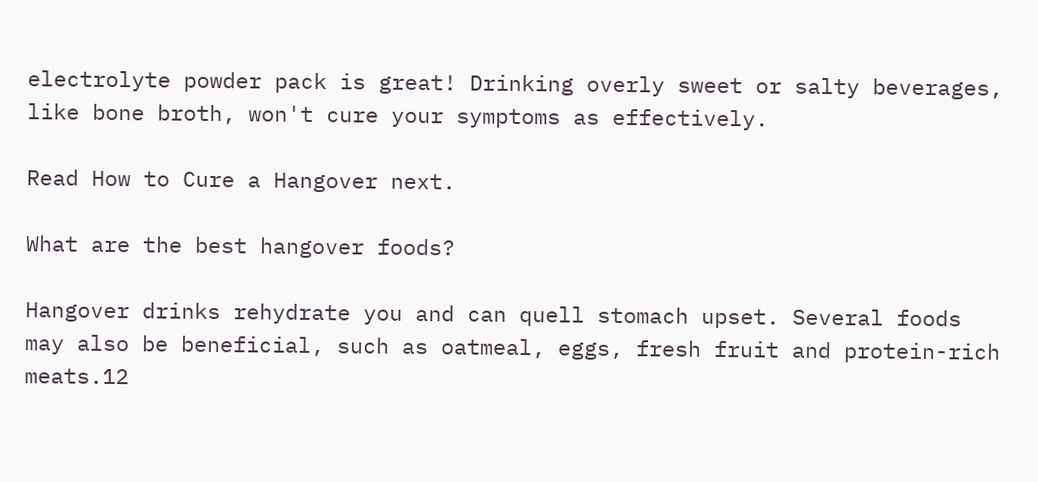electrolyte powder pack is great! Drinking overly sweet or salty beverages, like bone broth, won't cure your symptoms as effectively.

Read How to Cure a Hangover next.

What are the best hangover foods?

Hangover drinks rehydrate you and can quell stomach upset. Several foods may also be beneficial, such as oatmeal, eggs, fresh fruit and protein-rich meats.12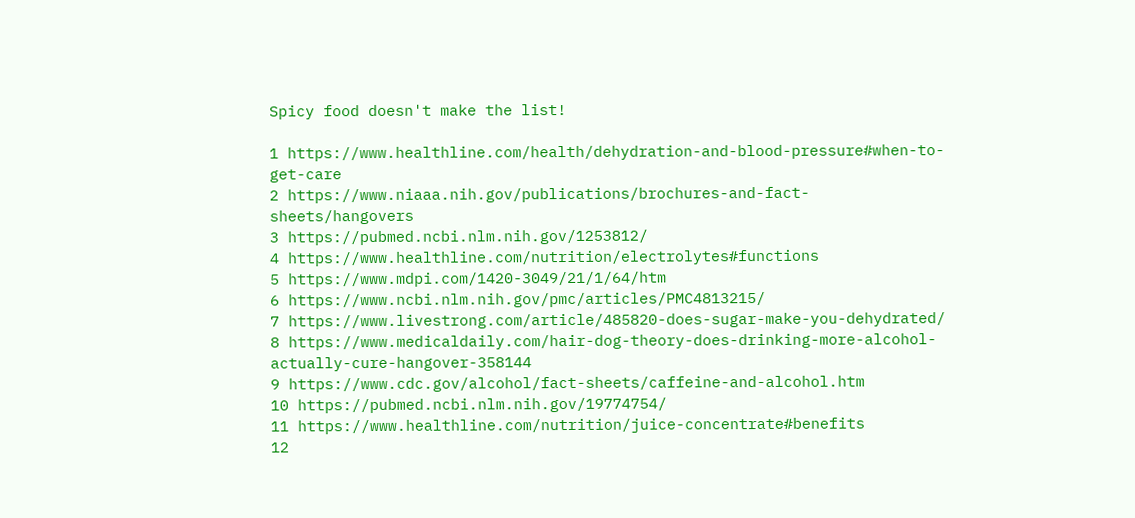Spicy food doesn't make the list!

1 https://www.healthline.com/health/dehydration-and-blood-pressure#when-to-get-care
2 https://www.niaaa.nih.gov/publications/brochures-and-fact-sheets/hangovers
3 https://pubmed.ncbi.nlm.nih.gov/1253812/
4 https://www.healthline.com/nutrition/electrolytes#functions
5 https://www.mdpi.com/1420-3049/21/1/64/htm
6 https://www.ncbi.nlm.nih.gov/pmc/articles/PMC4813215/
7 https://www.livestrong.com/article/485820-does-sugar-make-you-dehydrated/
8 https://www.medicaldaily.com/hair-dog-theory-does-drinking-more-alcohol-actually-cure-hangover-358144
9 https://www.cdc.gov/alcohol/fact-sheets/caffeine-and-alcohol.htm
10 https://pubmed.ncbi.nlm.nih.gov/19774754/
11 https://www.healthline.com/nutrition/juice-concentrate#benefits
12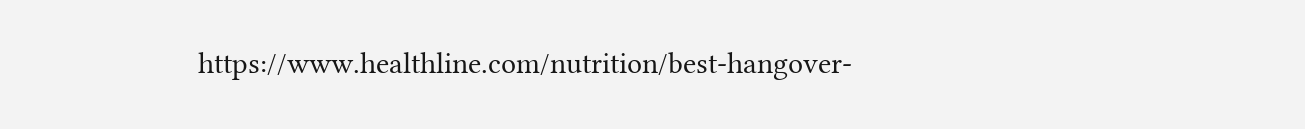https://www.healthline.com/nutrition/best-hangover-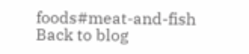foods#meat-and-fish
Back to blog